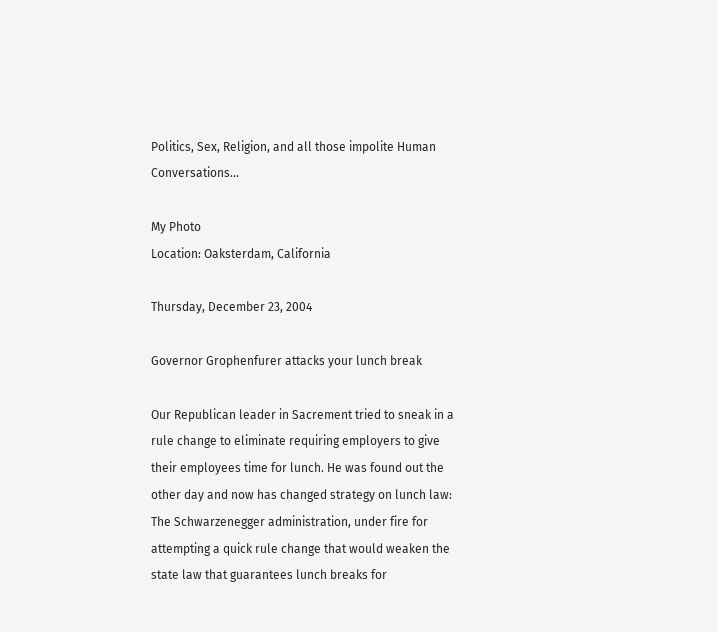Politics, Sex, Religion, and all those impolite Human Conversations...

My Photo
Location: Oaksterdam, California

Thursday, December 23, 2004

Governor Grophenfurer attacks your lunch break

Our Republican leader in Sacrement tried to sneak in a rule change to eliminate requiring employers to give their employees time for lunch. He was found out the other day and now has changed strategy on lunch law:
The Schwarzenegger administration, under fire for attempting a quick rule change that would weaken the state law that guarantees lunch breaks for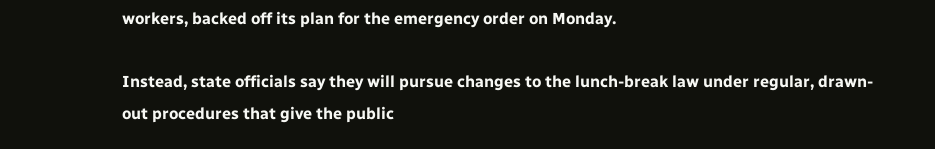workers, backed off its plan for the emergency order on Monday.

Instead, state officials say they will pursue changes to the lunch-break law under regular, drawn-out procedures that give the public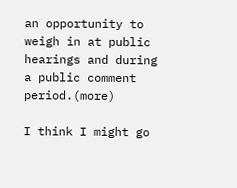an opportunity to weigh in at public hearings and during a public comment period.(more)

I think I might go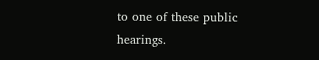to one of these public hearings.